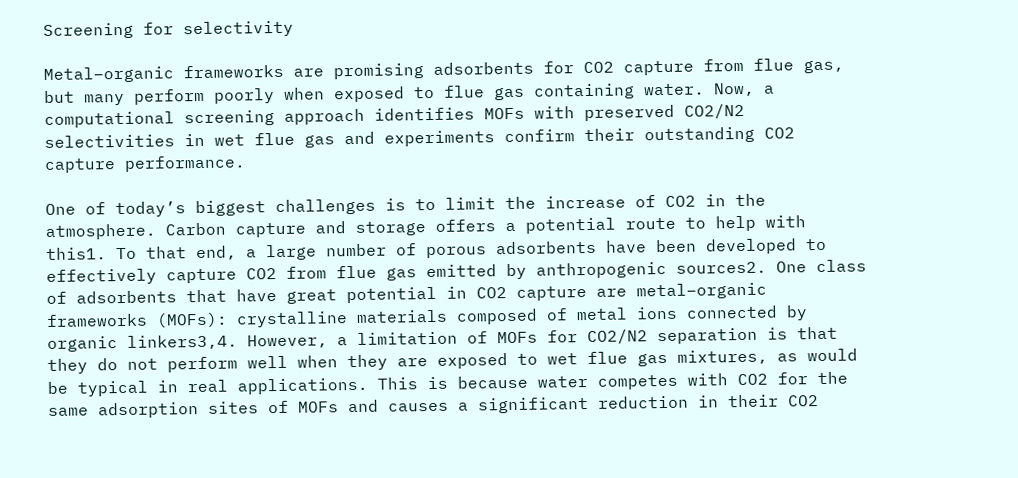Screening for selectivity

Metal–organic frameworks are promising adsorbents for CO2 capture from flue gas, but many perform poorly when exposed to flue gas containing water. Now, a computational screening approach identifies MOFs with preserved CO2/N2 selectivities in wet flue gas and experiments confirm their outstanding CO2 capture performance.

One of today’s biggest challenges is to limit the increase of CO2 in the atmosphere. Carbon capture and storage offers a potential route to help with this1. To that end, a large number of porous adsorbents have been developed to effectively capture CO2 from flue gas emitted by anthropogenic sources2. One class of adsorbents that have great potential in CO2 capture are metal–organic frameworks (MOFs): crystalline materials composed of metal ions connected by organic linkers3,4. However, a limitation of MOFs for CO2/N2 separation is that they do not perform well when they are exposed to wet flue gas mixtures, as would be typical in real applications. This is because water competes with CO2 for the same adsorption sites of MOFs and causes a significant reduction in their CO2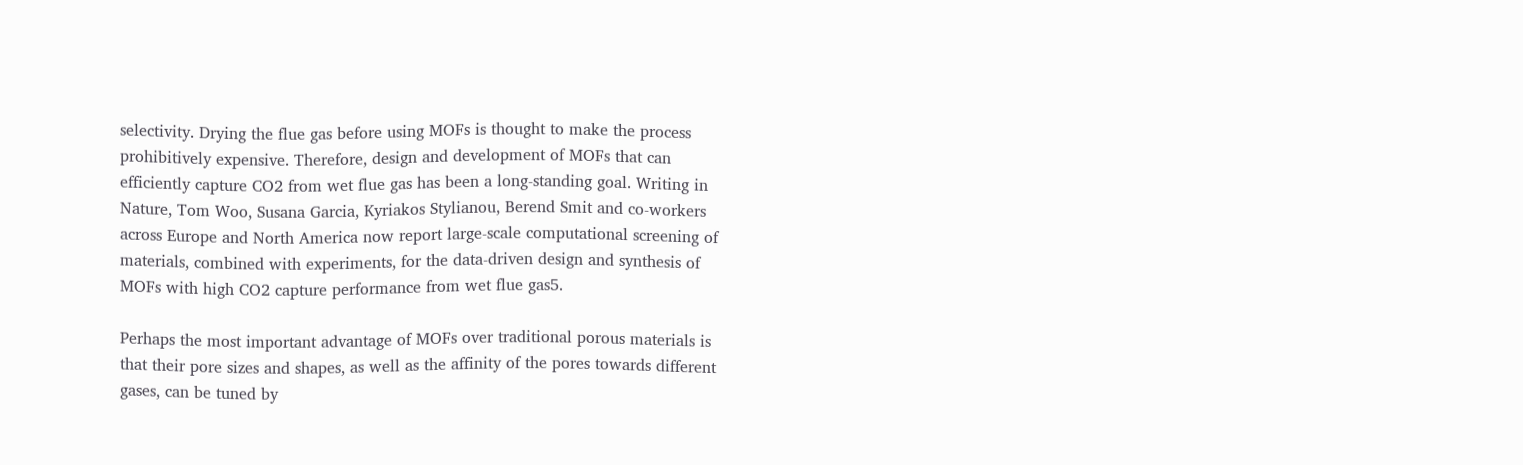selectivity. Drying the flue gas before using MOFs is thought to make the process prohibitively expensive. Therefore, design and development of MOFs that can efficiently capture CO2 from wet flue gas has been a long-standing goal. Writing in Nature, Tom Woo, Susana Garcia, Kyriakos Stylianou, Berend Smit and co-workers across Europe and North America now report large-scale computational screening of materials, combined with experiments, for the data-driven design and synthesis of MOFs with high CO2 capture performance from wet flue gas5.

Perhaps the most important advantage of MOFs over traditional porous materials is that their pore sizes and shapes, as well as the affinity of the pores towards different gases, can be tuned by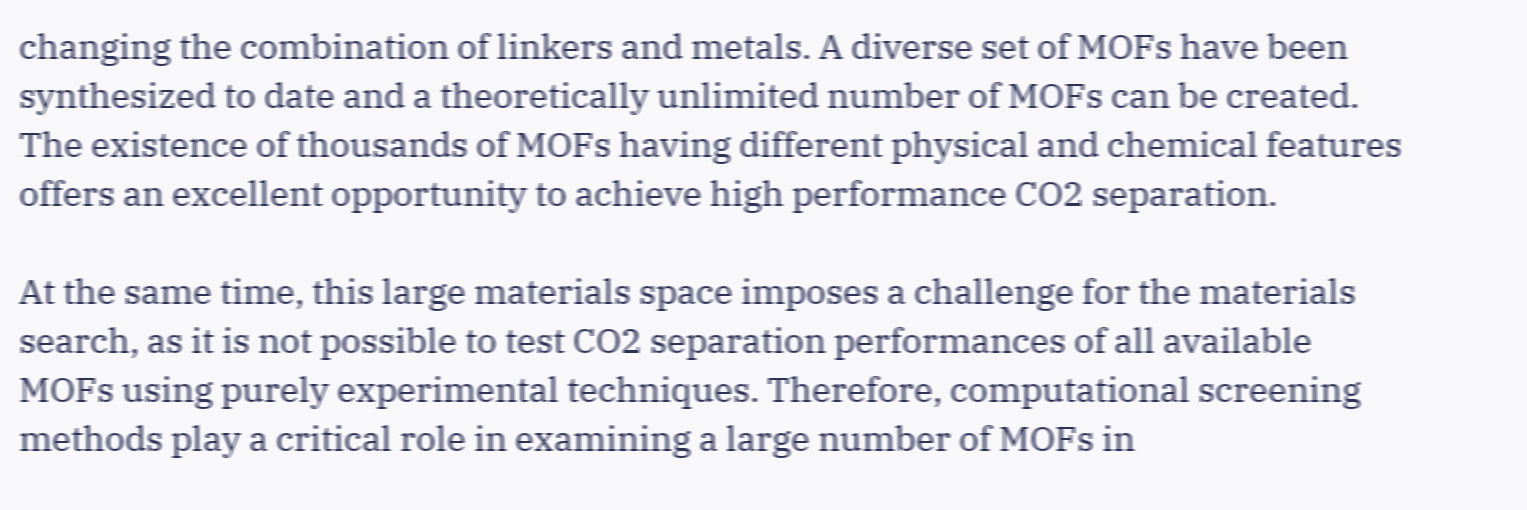changing the combination of linkers and metals. A diverse set of MOFs have been synthesized to date and a theoretically unlimited number of MOFs can be created. The existence of thousands of MOFs having different physical and chemical features offers an excellent opportunity to achieve high performance CO2 separation.

At the same time, this large materials space imposes a challenge for the materials search, as it is not possible to test CO2 separation performances of all available MOFs using purely experimental techniques. Therefore, computational screening methods play a critical role in examining a large number of MOFs in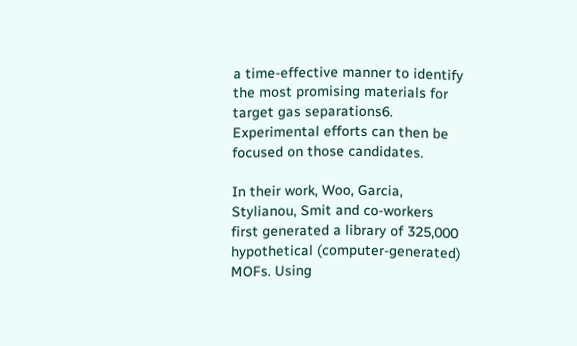a time-effective manner to identify the most promising materials for target gas separations6. Experimental efforts can then be focused on those candidates.

In their work, Woo, Garcia, Stylianou, Smit and co-workers first generated a library of 325,000 hypothetical (computer-generated) MOFs. Using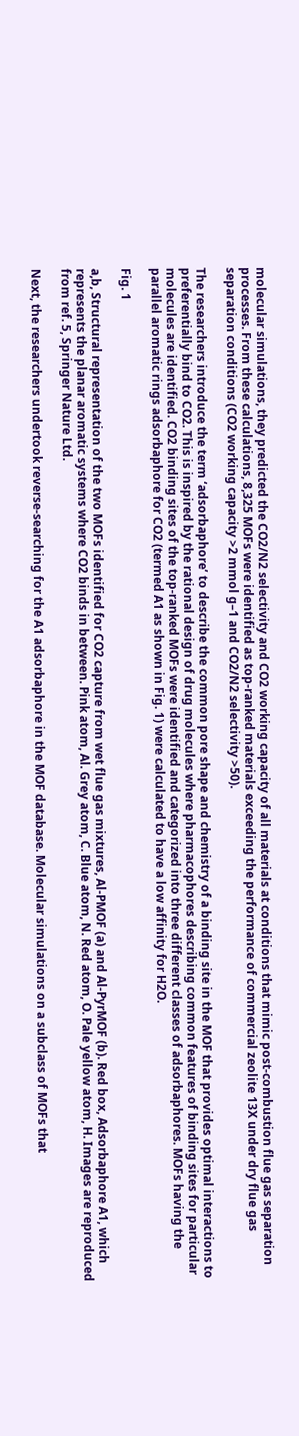molecular simulations, they predicted the CO2/N2 selectivity and CO2 working capacity of all materials at conditions that mimic post-combustion flue gas separation processes. From these calculations, 8,325 MOFs were identified as top-ranked materials exceeding the performance of commercial zeolite 13X under dry flue gas separation conditions (CO2 working capacity >2 mmol g–1 and CO2/N2 selectivity >50).

The researchers introduce the term ‘adsorbaphore’ to describe the common pore shape and chemistry of a binding site in the MOF that provides optimal interactions to preferentially bind to CO2. This is inspired by the rational design of drug molecules where pharmacophores describing common features of binding sites for particular molecules are identified. CO2 binding sites of the top-ranked MOFs were identified and categorized into three different classes of adsorbaphores. MOFs having the parallel aromatic rings adsorbaphore for CO2 (termed A1 as shown in Fig. 1) were calculated to have a low affinity for H2O.

Fig. 1

a,b, Structural representation of the two MOFs identified for CO2 capture from wet flue gas mixtures, Al-PMOF (a) and Al-PyrMOF (b). Red box, Adsorbaphore A1, which represents the planar aromatic systems where CO2 binds in between. Pink atom, Al. Grey atom, C. Blue atom, N. Red atom, O. Pale yellow atom, H. Images are reproduced from ref. 5, Springer Nature Ltd.

Next, the researchers undertook reverse-searching for the A1 adsorbaphore in the MOF database. Molecular simulations on a subclass of MOFs that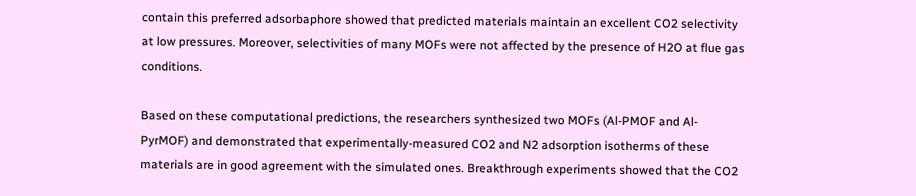contain this preferred adsorbaphore showed that predicted materials maintain an excellent CO2 selectivity at low pressures. Moreover, selectivities of many MOFs were not affected by the presence of H2O at flue gas conditions.

Based on these computational predictions, the researchers synthesized two MOFs (Al-PMOF and Al-PyrMOF) and demonstrated that experimentally-measured CO2 and N2 adsorption isotherms of these materials are in good agreement with the simulated ones. Breakthrough experiments showed that the CO2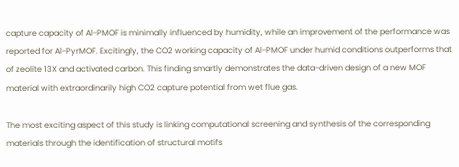capture capacity of Al-PMOF is minimally influenced by humidity, while an improvement of the performance was reported for Al-PyrMOF. Excitingly, the CO2 working capacity of Al-PMOF under humid conditions outperforms that of zeolite 13X and activated carbon. This finding smartly demonstrates the data-driven design of a new MOF material with extraordinarily high CO2 capture potential from wet flue gas.

The most exciting aspect of this study is linking computational screening and synthesis of the corresponding materials through the identification of structural motifs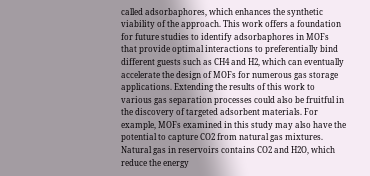called adsorbaphores, which enhances the synthetic viability of the approach. This work offers a foundation for future studies to identify adsorbaphores in MOFs that provide optimal interactions to preferentially bind different guests such as CH4 and H2, which can eventually accelerate the design of MOFs for numerous gas storage applications. Extending the results of this work to various gas separation processes could also be fruitful in the discovery of targeted adsorbent materials. For example, MOFs examined in this study may also have the potential to capture CO2 from natural gas mixtures. Natural gas in reservoirs contains CO2 and H2O, which reduce the energy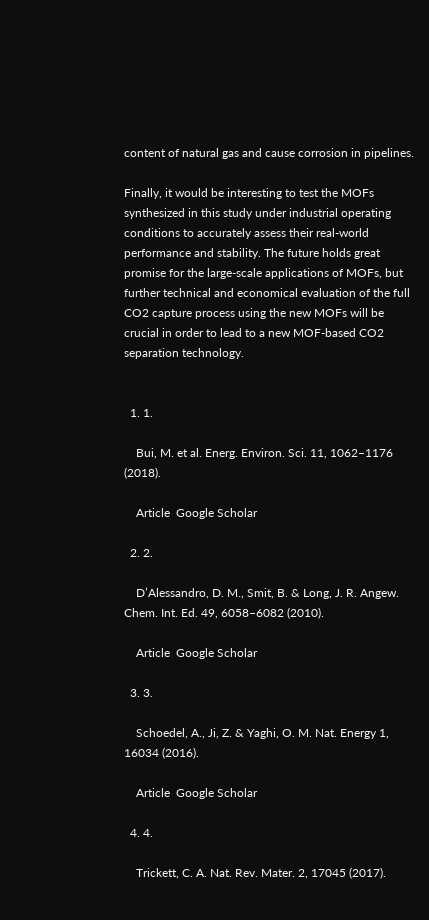content of natural gas and cause corrosion in pipelines.

Finally, it would be interesting to test the MOFs synthesized in this study under industrial operating conditions to accurately assess their real-world performance and stability. The future holds great promise for the large-scale applications of MOFs, but further technical and economical evaluation of the full CO2 capture process using the new MOFs will be crucial in order to lead to a new MOF-based CO2 separation technology.


  1. 1.

    Bui, M. et al. Energ. Environ. Sci. 11, 1062–1176 (2018).

    Article  Google Scholar

  2. 2.

    D’Alessandro, D. M., Smit, B. & Long, J. R. Angew. Chem. Int. Ed. 49, 6058–6082 (2010).

    Article  Google Scholar

  3. 3.

    Schoedel, A., Ji, Z. & Yaghi, O. M. Nat. Energy 1, 16034 (2016).

    Article  Google Scholar

  4. 4.

    Trickett, C. A. Nat. Rev. Mater. 2, 17045 (2017).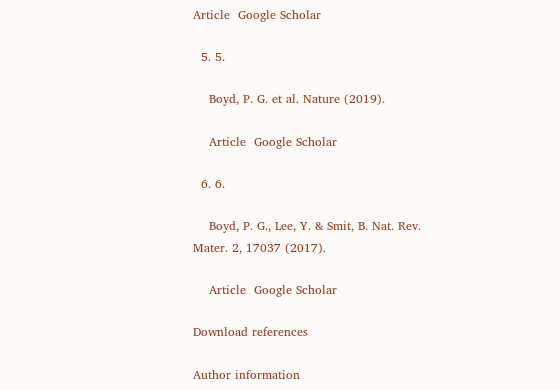Article  Google Scholar

  5. 5.

    Boyd, P. G. et al. Nature (2019).

    Article  Google Scholar

  6. 6.

    Boyd, P. G., Lee, Y. & Smit, B. Nat. Rev. Mater. 2, 17037 (2017).

    Article  Google Scholar

Download references

Author information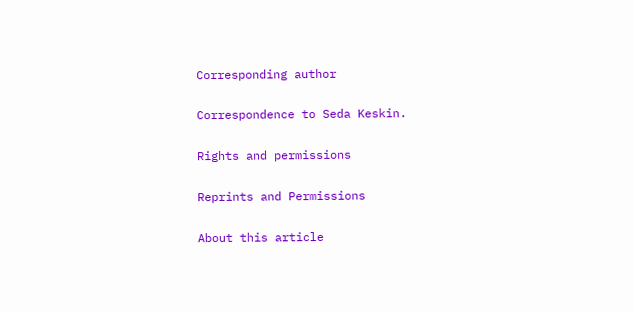Corresponding author

Correspondence to Seda Keskin.

Rights and permissions

Reprints and Permissions

About this article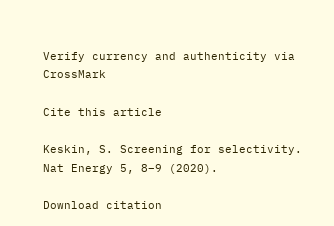Verify currency and authenticity via CrossMark

Cite this article

Keskin, S. Screening for selectivity. Nat Energy 5, 8–9 (2020).

Download citation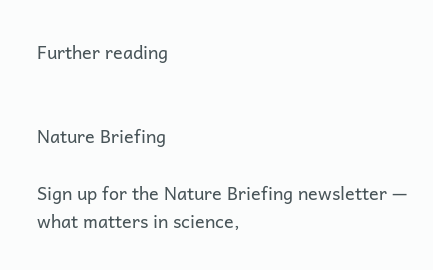Further reading


Nature Briefing

Sign up for the Nature Briefing newsletter — what matters in science,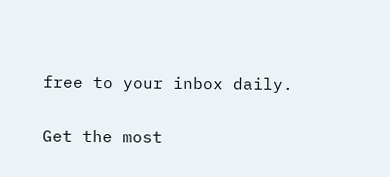free to your inbox daily.

Get the most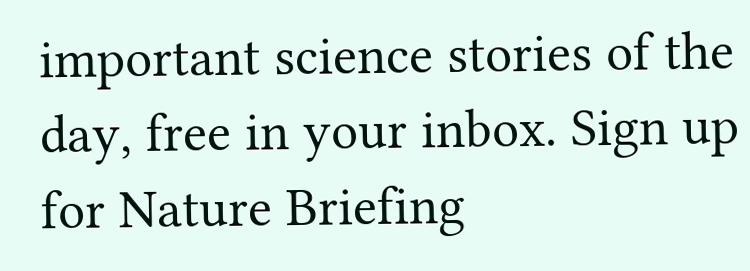important science stories of the day, free in your inbox. Sign up for Nature Briefing